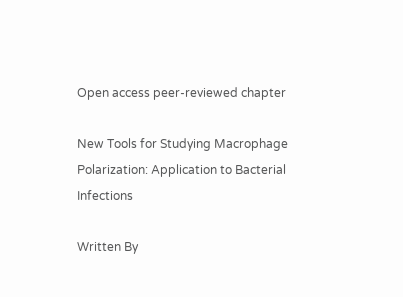Open access peer-reviewed chapter

New Tools for Studying Macrophage Polarization: Application to Bacterial Infections

Written By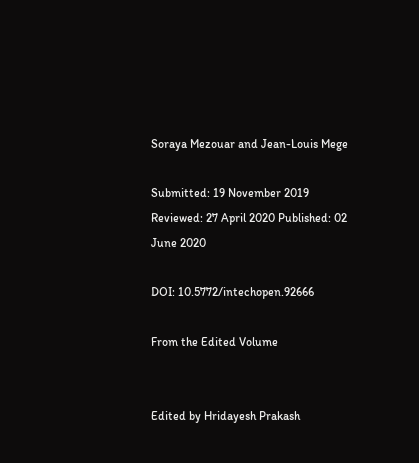Soraya Mezouar and Jean-Louis Mege

Submitted: 19 November 2019 Reviewed: 27 April 2020 Published: 02 June 2020

DOI: 10.5772/intechopen.92666

From the Edited Volume


Edited by Hridayesh Prakash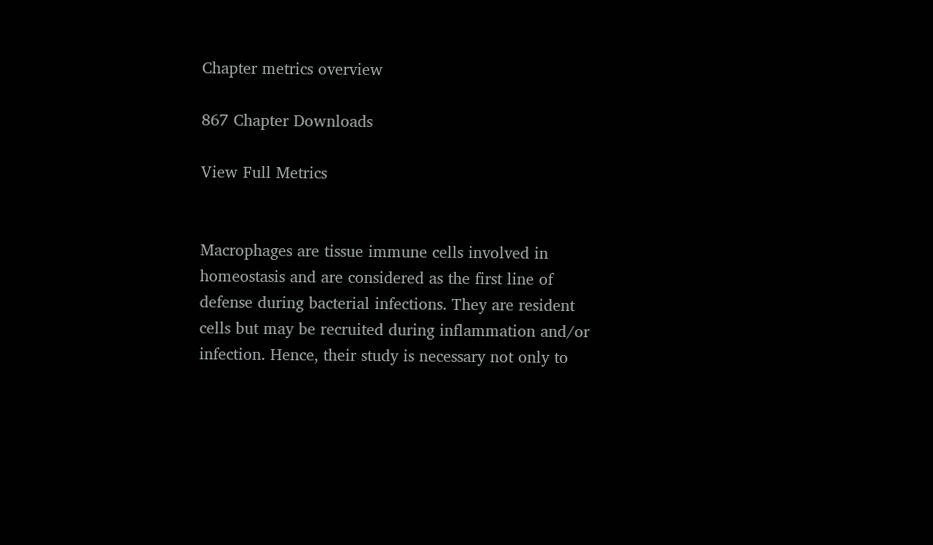Chapter metrics overview

867 Chapter Downloads

View Full Metrics


Macrophages are tissue immune cells involved in homeostasis and are considered as the first line of defense during bacterial infections. They are resident cells but may be recruited during inflammation and/or infection. Hence, their study is necessary not only to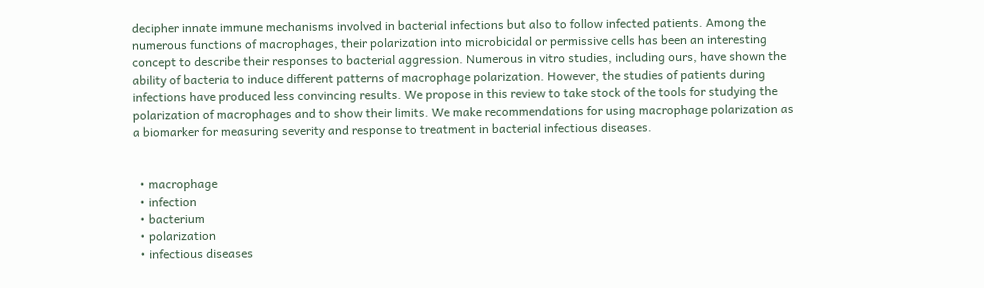decipher innate immune mechanisms involved in bacterial infections but also to follow infected patients. Among the numerous functions of macrophages, their polarization into microbicidal or permissive cells has been an interesting concept to describe their responses to bacterial aggression. Numerous in vitro studies, including ours, have shown the ability of bacteria to induce different patterns of macrophage polarization. However, the studies of patients during infections have produced less convincing results. We propose in this review to take stock of the tools for studying the polarization of macrophages and to show their limits. We make recommendations for using macrophage polarization as a biomarker for measuring severity and response to treatment in bacterial infectious diseases.


  • macrophage
  • infection
  • bacterium
  • polarization
  • infectious diseases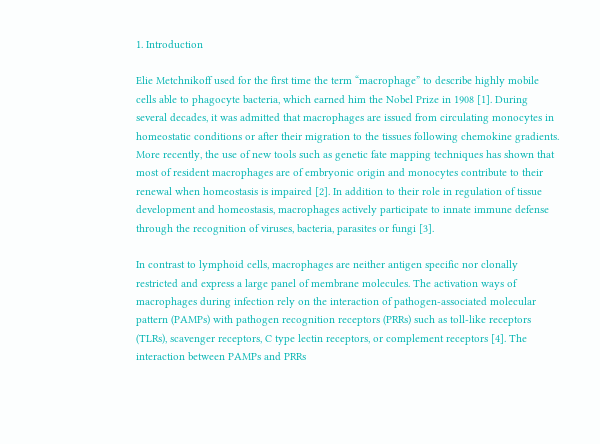1. Introduction

Elie Metchnikoff used for the first time the term “macrophage” to describe highly mobile cells able to phagocyte bacteria, which earned him the Nobel Prize in 1908 [1]. During several decades, it was admitted that macrophages are issued from circulating monocytes in homeostatic conditions or after their migration to the tissues following chemokine gradients. More recently, the use of new tools such as genetic fate mapping techniques has shown that most of resident macrophages are of embryonic origin and monocytes contribute to their renewal when homeostasis is impaired [2]. In addition to their role in regulation of tissue development and homeostasis, macrophages actively participate to innate immune defense through the recognition of viruses, bacteria, parasites or fungi [3].

In contrast to lymphoid cells, macrophages are neither antigen specific nor clonally restricted and express a large panel of membrane molecules. The activation ways of macrophages during infection rely on the interaction of pathogen-associated molecular pattern (PAMPs) with pathogen recognition receptors (PRRs) such as toll-like receptors (TLRs), scavenger receptors, C type lectin receptors, or complement receptors [4]. The interaction between PAMPs and PRRs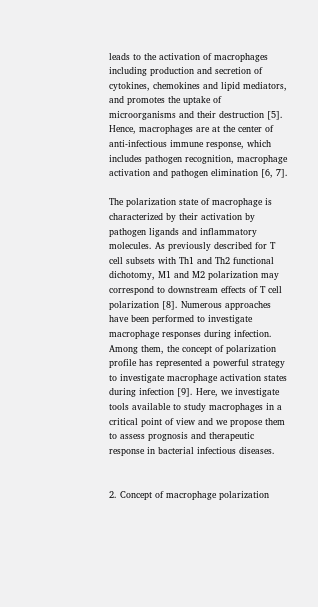leads to the activation of macrophages including production and secretion of cytokines, chemokines and lipid mediators, and promotes the uptake of microorganisms and their destruction [5]. Hence, macrophages are at the center of anti-infectious immune response, which includes pathogen recognition, macrophage activation and pathogen elimination [6, 7].

The polarization state of macrophage is characterized by their activation by pathogen ligands and inflammatory molecules. As previously described for T cell subsets with Th1 and Th2 functional dichotomy, M1 and M2 polarization may correspond to downstream effects of T cell polarization [8]. Numerous approaches have been performed to investigate macrophage responses during infection. Among them, the concept of polarization profile has represented a powerful strategy to investigate macrophage activation states during infection [9]. Here, we investigate tools available to study macrophages in a critical point of view and we propose them to assess prognosis and therapeutic response in bacterial infectious diseases.


2. Concept of macrophage polarization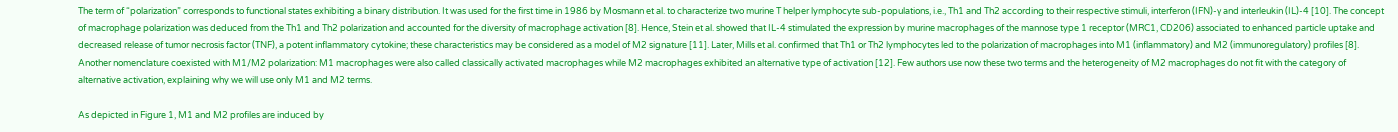The term of “polarization” corresponds to functional states exhibiting a binary distribution. It was used for the first time in 1986 by Mosmann et al. to characterize two murine T helper lymphocyte sub-populations, i.e., Th1 and Th2 according to their respective stimuli, interferon (IFN)-γ and interleukin (IL)-4 [10]. The concept of macrophage polarization was deduced from the Th1 and Th2 polarization and accounted for the diversity of macrophage activation [8]. Hence, Stein et al. showed that IL-4 stimulated the expression by murine macrophages of the mannose type 1 receptor (MRC1, CD206) associated to enhanced particle uptake and decreased release of tumor necrosis factor (TNF), a potent inflammatory cytokine; these characteristics may be considered as a model of M2 signature [11]. Later, Mills et al. confirmed that Th1 or Th2 lymphocytes led to the polarization of macrophages into M1 (inflammatory) and M2 (immunoregulatory) profiles [8]. Another nomenclature coexisted with M1/M2 polarization: M1 macrophages were also called classically activated macrophages while M2 macrophages exhibited an alternative type of activation [12]. Few authors use now these two terms and the heterogeneity of M2 macrophages do not fit with the category of alternative activation, explaining why we will use only M1 and M2 terms.

As depicted in Figure 1, M1 and M2 profiles are induced by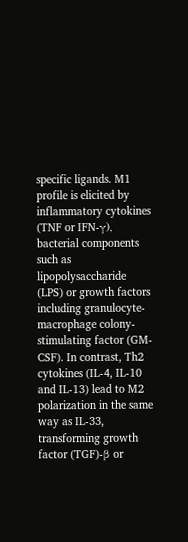specific ligands. M1 profile is elicited by inflammatory cytokines (TNF or IFN-γ), bacterial components such as lipopolysaccharide (LPS) or growth factors including granulocyte-macrophage colony-stimulating factor (GM-CSF). In contrast, Th2 cytokines (IL-4, IL-10 and IL-13) lead to M2 polarization in the same way as IL-33, transforming growth factor (TGF)-β or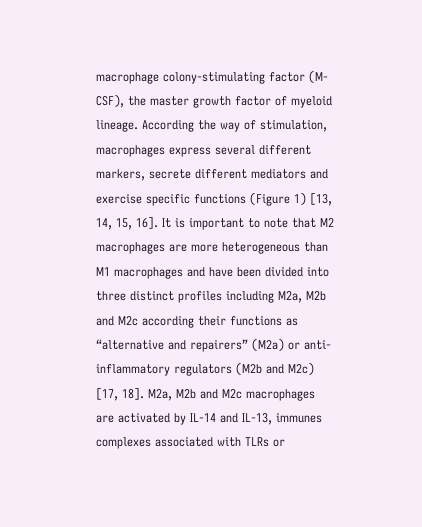macrophage colony-stimulating factor (M-CSF), the master growth factor of myeloid lineage. According the way of stimulation, macrophages express several different markers, secrete different mediators and exercise specific functions (Figure 1) [13, 14, 15, 16]. It is important to note that M2 macrophages are more heterogeneous than M1 macrophages and have been divided into three distinct profiles including M2a, M2b and M2c according their functions as “alternative and repairers” (M2a) or anti-inflammatory regulators (M2b and M2c) [17, 18]. M2a, M2b and M2c macrophages are activated by IL-14 and IL-13, immunes complexes associated with TLRs or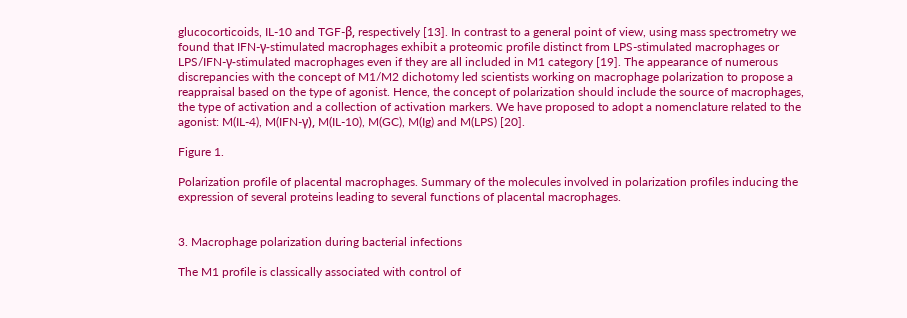glucocorticoids, IL-10 and TGF-β, respectively [13]. In contrast to a general point of view, using mass spectrometry we found that IFN-γ-stimulated macrophages exhibit a proteomic profile distinct from LPS-stimulated macrophages or LPS/IFN-γ-stimulated macrophages even if they are all included in M1 category [19]. The appearance of numerous discrepancies with the concept of M1/M2 dichotomy led scientists working on macrophage polarization to propose a reappraisal based on the type of agonist. Hence, the concept of polarization should include the source of macrophages, the type of activation and a collection of activation markers. We have proposed to adopt a nomenclature related to the agonist: M(IL-4), M(IFN-γ), M(IL-10), M(GC), M(Ig) and M(LPS) [20].

Figure 1.

Polarization profile of placental macrophages. Summary of the molecules involved in polarization profiles inducing the expression of several proteins leading to several functions of placental macrophages.


3. Macrophage polarization during bacterial infections

The M1 profile is classically associated with control of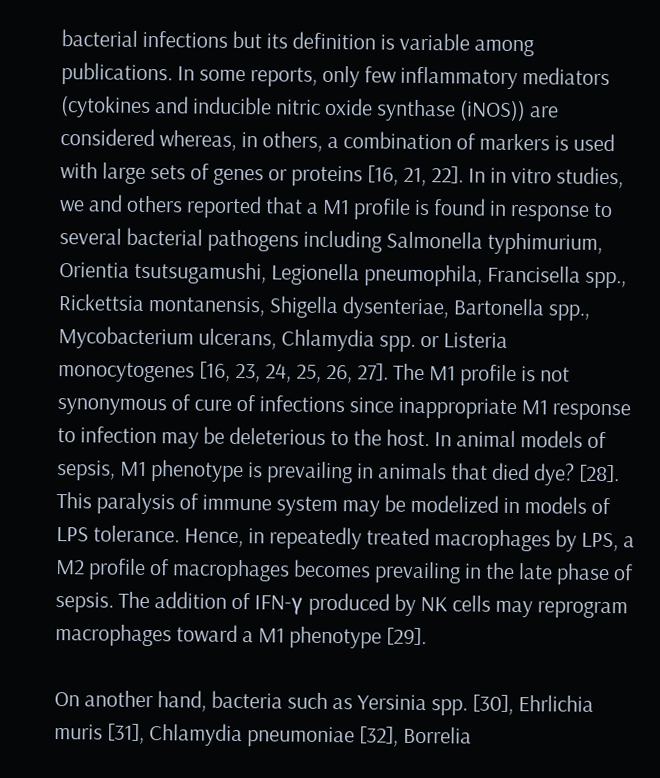bacterial infections but its definition is variable among publications. In some reports, only few inflammatory mediators (cytokines and inducible nitric oxide synthase (iNOS)) are considered whereas, in others, a combination of markers is used with large sets of genes or proteins [16, 21, 22]. In in vitro studies, we and others reported that a M1 profile is found in response to several bacterial pathogens including Salmonella typhimurium, Orientia tsutsugamushi, Legionella pneumophila, Francisella spp., Rickettsia montanensis, Shigella dysenteriae, Bartonella spp., Mycobacterium ulcerans, Chlamydia spp. or Listeria monocytogenes [16, 23, 24, 25, 26, 27]. The M1 profile is not synonymous of cure of infections since inappropriate M1 response to infection may be deleterious to the host. In animal models of sepsis, M1 phenotype is prevailing in animals that died dye? [28]. This paralysis of immune system may be modelized in models of LPS tolerance. Hence, in repeatedly treated macrophages by LPS, a M2 profile of macrophages becomes prevailing in the late phase of sepsis. The addition of IFN-γ produced by NK cells may reprogram macrophages toward a M1 phenotype [29].

On another hand, bacteria such as Yersinia spp. [30], Ehrlichia muris [31], Chlamydia pneumoniae [32], Borrelia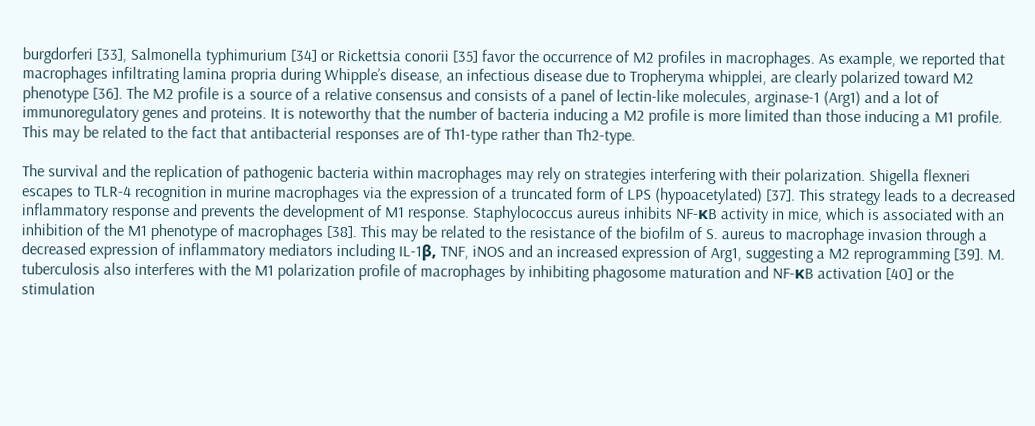burgdorferi [33], Salmonella typhimurium [34] or Rickettsia conorii [35] favor the occurrence of M2 profiles in macrophages. As example, we reported that macrophages infiltrating lamina propria during Whipple’s disease, an infectious disease due to Tropheryma whipplei, are clearly polarized toward M2 phenotype [36]. The M2 profile is a source of a relative consensus and consists of a panel of lectin-like molecules, arginase-1 (Arg1) and a lot of immunoregulatory genes and proteins. It is noteworthy that the number of bacteria inducing a M2 profile is more limited than those inducing a M1 profile. This may be related to the fact that antibacterial responses are of Th1-type rather than Th2-type.

The survival and the replication of pathogenic bacteria within macrophages may rely on strategies interfering with their polarization. Shigella flexneri escapes to TLR-4 recognition in murine macrophages via the expression of a truncated form of LPS (hypoacetylated) [37]. This strategy leads to a decreased inflammatory response and prevents the development of M1 response. Staphylococcus aureus inhibits NF-κB activity in mice, which is associated with an inhibition of the M1 phenotype of macrophages [38]. This may be related to the resistance of the biofilm of S. aureus to macrophage invasion through a decreased expression of inflammatory mediators including IL-1β, TNF, iNOS and an increased expression of Arg1, suggesting a M2 reprogramming [39]. M. tuberculosis also interferes with the M1 polarization profile of macrophages by inhibiting phagosome maturation and NF-κB activation [40] or the stimulation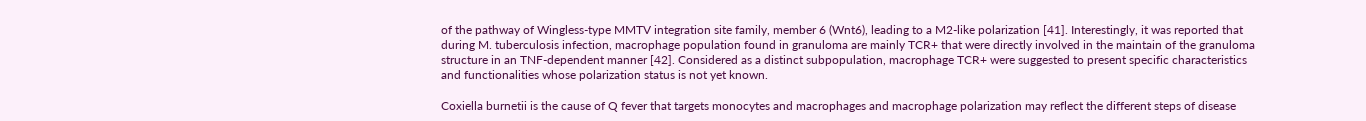of the pathway of Wingless-type MMTV integration site family, member 6 (Wnt6), leading to a M2-like polarization [41]. Interestingly, it was reported that during M. tuberculosis infection, macrophage population found in granuloma are mainly TCR+ that were directly involved in the maintain of the granuloma structure in an TNF-dependent manner [42]. Considered as a distinct subpopulation, macrophage TCR+ were suggested to present specific characteristics and functionalities whose polarization status is not yet known.

Coxiella burnetii is the cause of Q fever that targets monocytes and macrophages and macrophage polarization may reflect the different steps of disease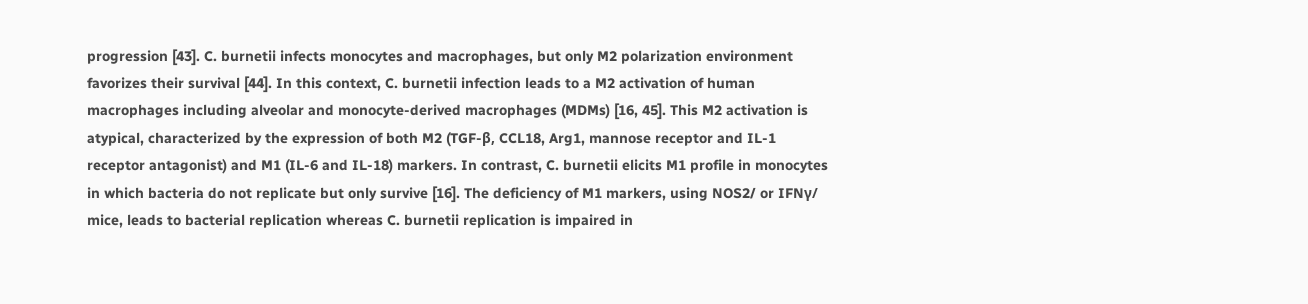progression [43]. C. burnetii infects monocytes and macrophages, but only M2 polarization environment favorizes their survival [44]. In this context, C. burnetii infection leads to a M2 activation of human macrophages including alveolar and monocyte-derived macrophages (MDMs) [16, 45]. This M2 activation is atypical, characterized by the expression of both M2 (TGF-β, CCL18, Arg1, mannose receptor and IL-1 receptor antagonist) and M1 (IL-6 and IL-18) markers. In contrast, C. burnetii elicits M1 profile in monocytes in which bacteria do not replicate but only survive [16]. The deficiency of M1 markers, using NOS2/ or IFNγ/ mice, leads to bacterial replication whereas C. burnetii replication is impaired in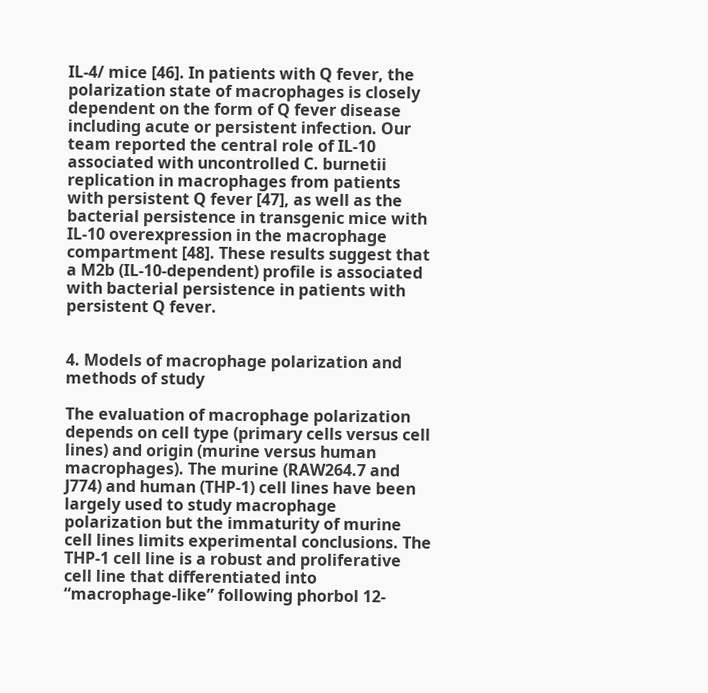IL-4/ mice [46]. In patients with Q fever, the polarization state of macrophages is closely dependent on the form of Q fever disease including acute or persistent infection. Our team reported the central role of IL-10 associated with uncontrolled C. burnetii replication in macrophages from patients with persistent Q fever [47], as well as the bacterial persistence in transgenic mice with IL-10 overexpression in the macrophage compartment [48]. These results suggest that a M2b (IL-10-dependent) profile is associated with bacterial persistence in patients with persistent Q fever.


4. Models of macrophage polarization and methods of study

The evaluation of macrophage polarization depends on cell type (primary cells versus cell lines) and origin (murine versus human macrophages). The murine (RAW264.7 and J774) and human (THP-1) cell lines have been largely used to study macrophage polarization but the immaturity of murine cell lines limits experimental conclusions. The THP-1 cell line is a robust and proliferative cell line that differentiated into “macrophage-like” following phorbol 12-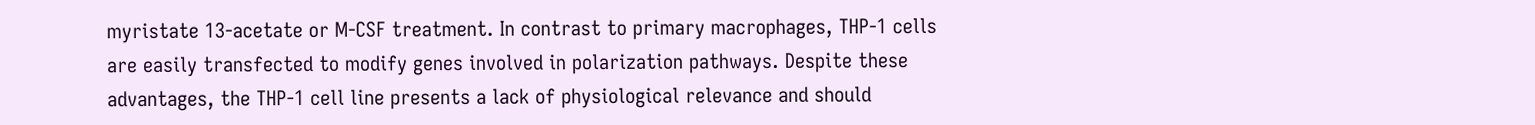myristate 13-acetate or M-CSF treatment. In contrast to primary macrophages, THP-1 cells are easily transfected to modify genes involved in polarization pathways. Despite these advantages, the THP-1 cell line presents a lack of physiological relevance and should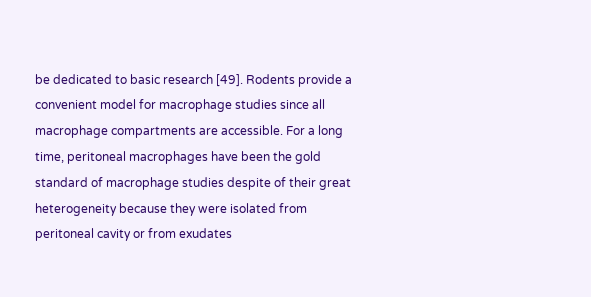be dedicated to basic research [49]. Rodents provide a convenient model for macrophage studies since all macrophage compartments are accessible. For a long time, peritoneal macrophages have been the gold standard of macrophage studies despite of their great heterogeneity because they were isolated from peritoneal cavity or from exudates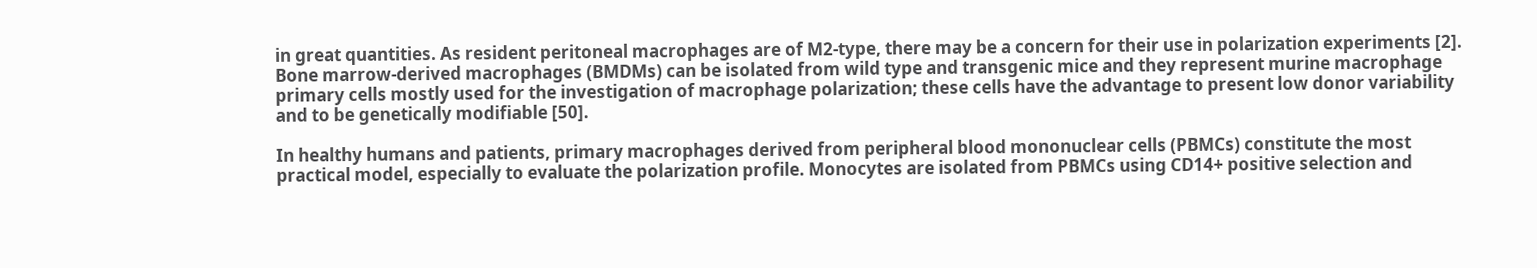in great quantities. As resident peritoneal macrophages are of M2-type, there may be a concern for their use in polarization experiments [2]. Bone marrow-derived macrophages (BMDMs) can be isolated from wild type and transgenic mice and they represent murine macrophage primary cells mostly used for the investigation of macrophage polarization; these cells have the advantage to present low donor variability and to be genetically modifiable [50].

In healthy humans and patients, primary macrophages derived from peripheral blood mononuclear cells (PBMCs) constitute the most practical model, especially to evaluate the polarization profile. Monocytes are isolated from PBMCs using CD14+ positive selection and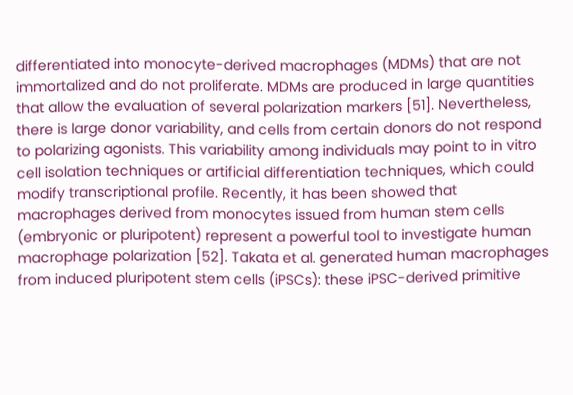differentiated into monocyte-derived macrophages (MDMs) that are not immortalized and do not proliferate. MDMs are produced in large quantities that allow the evaluation of several polarization markers [51]. Nevertheless, there is large donor variability, and cells from certain donors do not respond to polarizing agonists. This variability among individuals may point to in vitro cell isolation techniques or artificial differentiation techniques, which could modify transcriptional profile. Recently, it has been showed that macrophages derived from monocytes issued from human stem cells (embryonic or pluripotent) represent a powerful tool to investigate human macrophage polarization [52]. Takata et al. generated human macrophages from induced pluripotent stem cells (iPSCs): these iPSC-derived primitive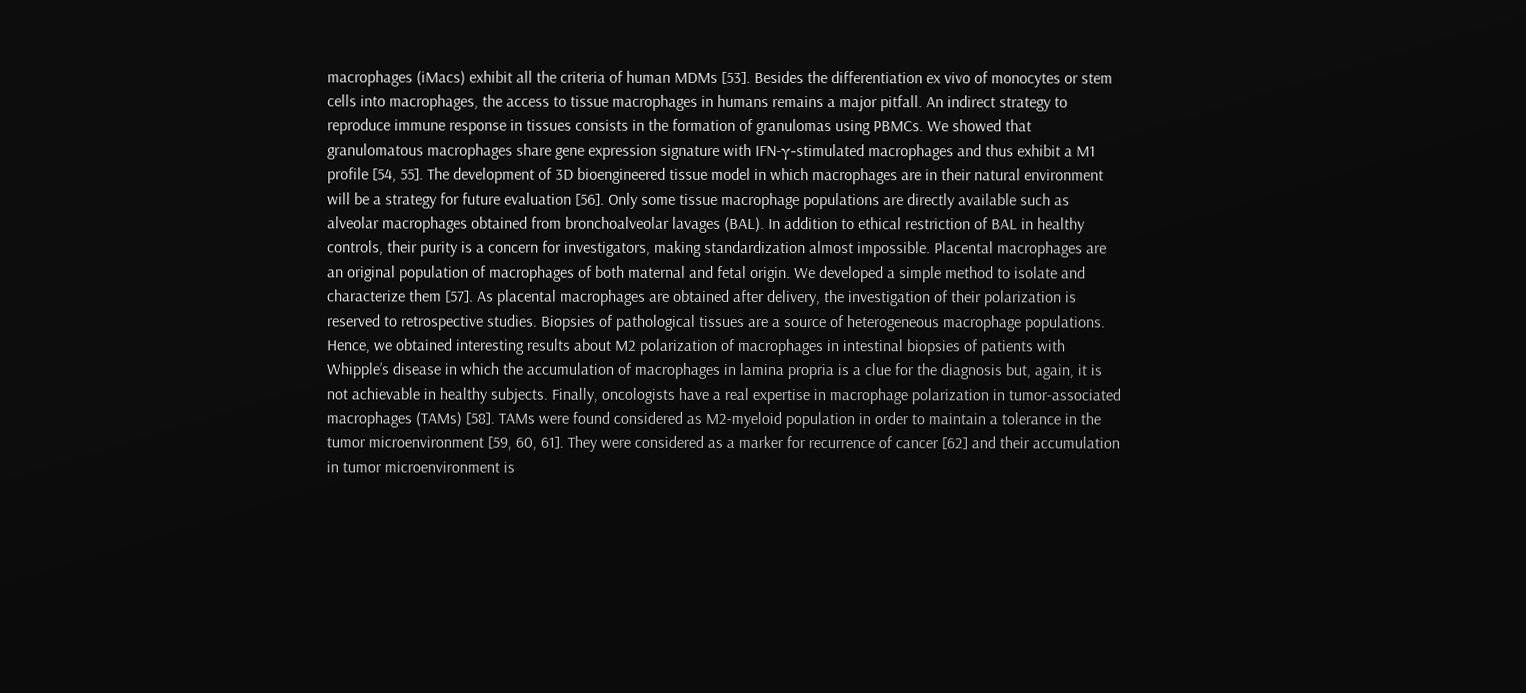macrophages (iMacs) exhibit all the criteria of human MDMs [53]. Besides the differentiation ex vivo of monocytes or stem cells into macrophages, the access to tissue macrophages in humans remains a major pitfall. An indirect strategy to reproduce immune response in tissues consists in the formation of granulomas using PBMCs. We showed that granulomatous macrophages share gene expression signature with IFN-γ-stimulated macrophages and thus exhibit a M1 profile [54, 55]. The development of 3D bioengineered tissue model in which macrophages are in their natural environment will be a strategy for future evaluation [56]. Only some tissue macrophage populations are directly available such as alveolar macrophages obtained from bronchoalveolar lavages (BAL). In addition to ethical restriction of BAL in healthy controls, their purity is a concern for investigators, making standardization almost impossible. Placental macrophages are an original population of macrophages of both maternal and fetal origin. We developed a simple method to isolate and characterize them [57]. As placental macrophages are obtained after delivery, the investigation of their polarization is reserved to retrospective studies. Biopsies of pathological tissues are a source of heterogeneous macrophage populations. Hence, we obtained interesting results about M2 polarization of macrophages in intestinal biopsies of patients with Whipple’s disease in which the accumulation of macrophages in lamina propria is a clue for the diagnosis but, again, it is not achievable in healthy subjects. Finally, oncologists have a real expertise in macrophage polarization in tumor-associated macrophages (TAMs) [58]. TAMs were found considered as M2-myeloid population in order to maintain a tolerance in the tumor microenvironment [59, 60, 61]. They were considered as a marker for recurrence of cancer [62] and their accumulation in tumor microenvironment is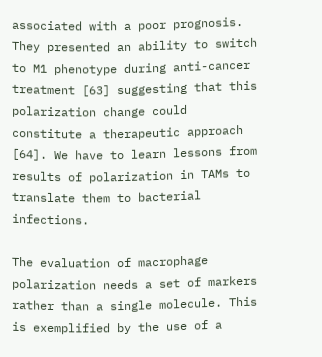associated with a poor prognosis. They presented an ability to switch to M1 phenotype during anti-cancer treatment [63] suggesting that this polarization change could constitute a therapeutic approach [64]. We have to learn lessons from results of polarization in TAMs to translate them to bacterial infections.

The evaluation of macrophage polarization needs a set of markers rather than a single molecule. This is exemplified by the use of a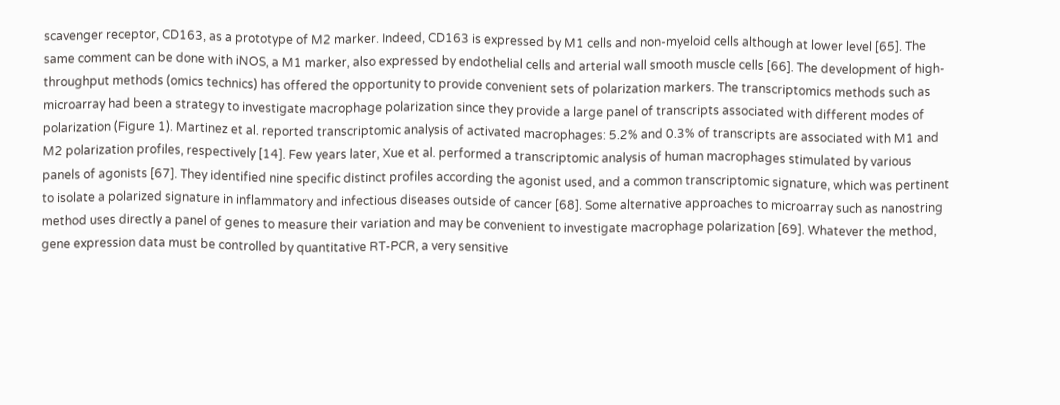scavenger receptor, CD163, as a prototype of M2 marker. Indeed, CD163 is expressed by M1 cells and non-myeloid cells although at lower level [65]. The same comment can be done with iNOS, a M1 marker, also expressed by endothelial cells and arterial wall smooth muscle cells [66]. The development of high-throughput methods (omics technics) has offered the opportunity to provide convenient sets of polarization markers. The transcriptomics methods such as microarray had been a strategy to investigate macrophage polarization since they provide a large panel of transcripts associated with different modes of polarization (Figure 1). Martinez et al. reported transcriptomic analysis of activated macrophages: 5.2% and 0.3% of transcripts are associated with M1 and M2 polarization profiles, respectively [14]. Few years later, Xue et al. performed a transcriptomic analysis of human macrophages stimulated by various panels of agonists [67]. They identified nine specific distinct profiles according the agonist used, and a common transcriptomic signature, which was pertinent to isolate a polarized signature in inflammatory and infectious diseases outside of cancer [68]. Some alternative approaches to microarray such as nanostring method uses directly a panel of genes to measure their variation and may be convenient to investigate macrophage polarization [69]. Whatever the method, gene expression data must be controlled by quantitative RT-PCR, a very sensitive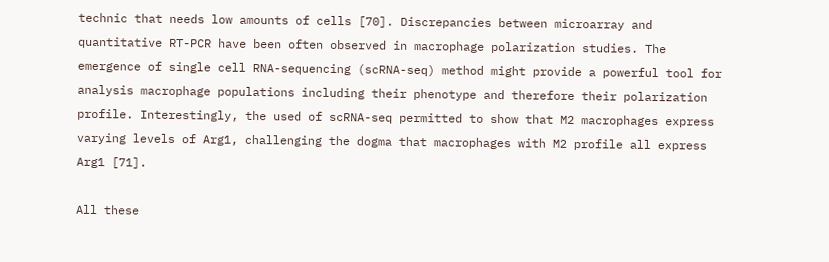technic that needs low amounts of cells [70]. Discrepancies between microarray and quantitative RT-PCR have been often observed in macrophage polarization studies. The emergence of single cell RNA-sequencing (scRNA-seq) method might provide a powerful tool for analysis macrophage populations including their phenotype and therefore their polarization profile. Interestingly, the used of scRNA-seq permitted to show that M2 macrophages express varying levels of Arg1, challenging the dogma that macrophages with M2 profile all express Arg1 [71].

All these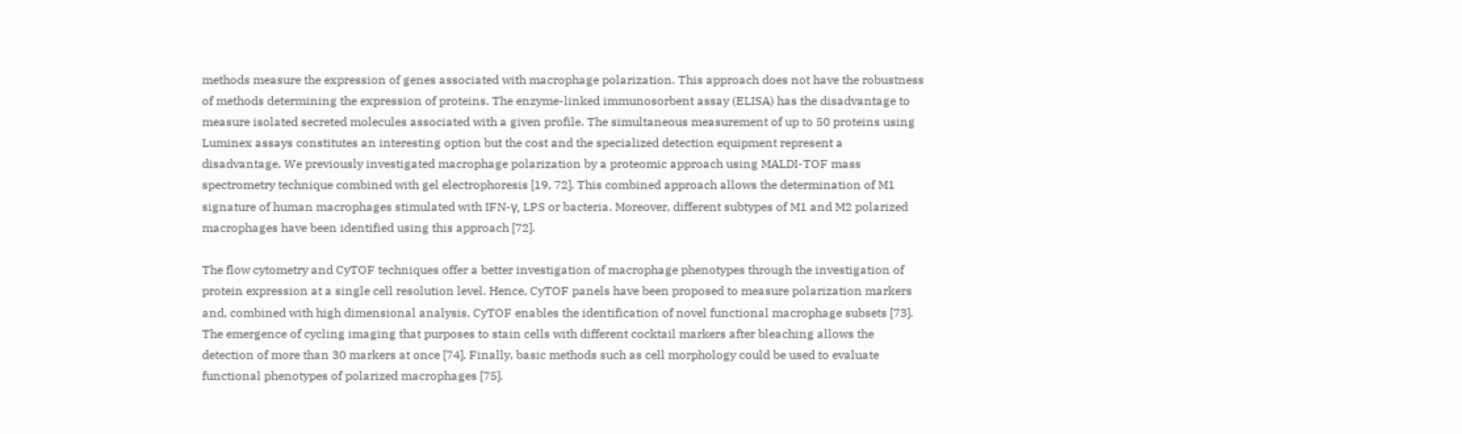methods measure the expression of genes associated with macrophage polarization. This approach does not have the robustness of methods determining the expression of proteins. The enzyme-linked immunosorbent assay (ELISA) has the disadvantage to measure isolated secreted molecules associated with a given profile. The simultaneous measurement of up to 50 proteins using Luminex assays constitutes an interesting option but the cost and the specialized detection equipment represent a disadvantage. We previously investigated macrophage polarization by a proteomic approach using MALDI-TOF mass spectrometry technique combined with gel electrophoresis [19, 72]. This combined approach allows the determination of M1 signature of human macrophages stimulated with IFN-γ, LPS or bacteria. Moreover, different subtypes of M1 and M2 polarized macrophages have been identified using this approach [72].

The flow cytometry and CyTOF techniques offer a better investigation of macrophage phenotypes through the investigation of protein expression at a single cell resolution level. Hence, CyTOF panels have been proposed to measure polarization markers and, combined with high dimensional analysis, CyTOF enables the identification of novel functional macrophage subsets [73]. The emergence of cycling imaging that purposes to stain cells with different cocktail markers after bleaching allows the detection of more than 30 markers at once [74]. Finally, basic methods such as cell morphology could be used to evaluate functional phenotypes of polarized macrophages [75].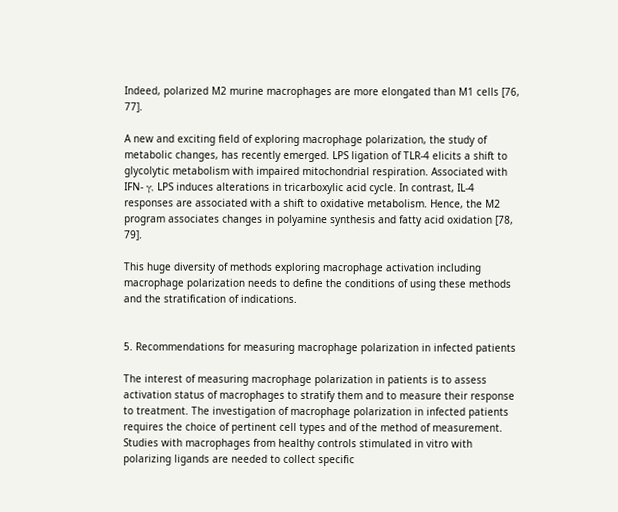Indeed, polarized M2 murine macrophages are more elongated than M1 cells [76, 77].

A new and exciting field of exploring macrophage polarization, the study of metabolic changes, has recently emerged. LPS ligation of TLR-4 elicits a shift to glycolytic metabolism with impaired mitochondrial respiration. Associated with IFN- γ, LPS induces alterations in tricarboxylic acid cycle. In contrast, IL-4 responses are associated with a shift to oxidative metabolism. Hence, the M2 program associates changes in polyamine synthesis and fatty acid oxidation [78, 79].

This huge diversity of methods exploring macrophage activation including macrophage polarization needs to define the conditions of using these methods and the stratification of indications.


5. Recommendations for measuring macrophage polarization in infected patients

The interest of measuring macrophage polarization in patients is to assess activation status of macrophages to stratify them and to measure their response to treatment. The investigation of macrophage polarization in infected patients requires the choice of pertinent cell types and of the method of measurement. Studies with macrophages from healthy controls stimulated in vitro with polarizing ligands are needed to collect specific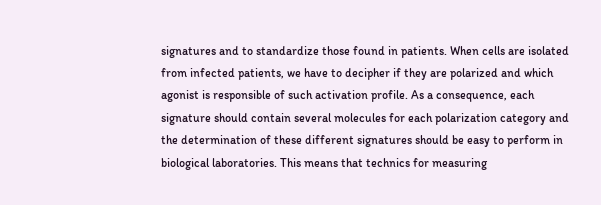signatures and to standardize those found in patients. When cells are isolated from infected patients, we have to decipher if they are polarized and which agonist is responsible of such activation profile. As a consequence, each signature should contain several molecules for each polarization category and the determination of these different signatures should be easy to perform in biological laboratories. This means that technics for measuring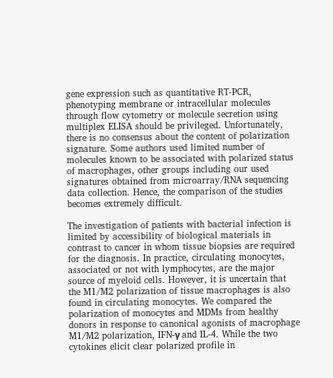gene expression such as quantitative RT-PCR, phenotyping membrane or intracellular molecules through flow cytometry or molecule secretion using multiplex ELISA should be privileged. Unfortunately, there is no consensus about the content of polarization signature. Some authors used limited number of molecules known to be associated with polarized status of macrophages, other groups including our used signatures obtained from microarray/RNA sequencing data collection. Hence, the comparison of the studies becomes extremely difficult.

The investigation of patients with bacterial infection is limited by accessibility of biological materials in contrast to cancer in whom tissue biopsies are required for the diagnosis. In practice, circulating monocytes, associated or not with lymphocytes, are the major source of myeloid cells. However, it is uncertain that the M1/M2 polarization of tissue macrophages is also found in circulating monocytes. We compared the polarization of monocytes and MDMs from healthy donors in response to canonical agonists of macrophage M1/M2 polarization, IFN-γ and IL-4. While the two cytokines elicit clear polarized profile in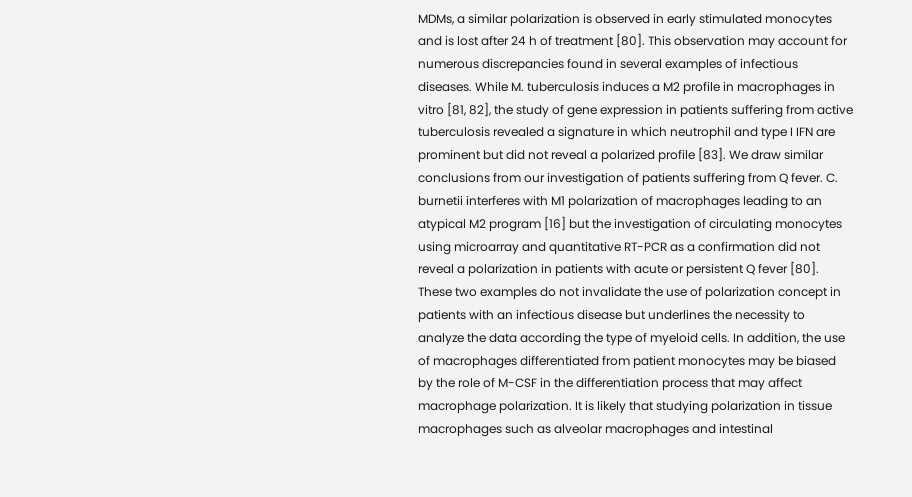MDMs, a similar polarization is observed in early stimulated monocytes and is lost after 24 h of treatment [80]. This observation may account for numerous discrepancies found in several examples of infectious diseases. While M. tuberculosis induces a M2 profile in macrophages in vitro [81, 82], the study of gene expression in patients suffering from active tuberculosis revealed a signature in which neutrophil and type I IFN are prominent but did not reveal a polarized profile [83]. We draw similar conclusions from our investigation of patients suffering from Q fever. C. burnetii interferes with M1 polarization of macrophages leading to an atypical M2 program [16] but the investigation of circulating monocytes using microarray and quantitative RT-PCR as a confirmation did not reveal a polarization in patients with acute or persistent Q fever [80]. These two examples do not invalidate the use of polarization concept in patients with an infectious disease but underlines the necessity to analyze the data according the type of myeloid cells. In addition, the use of macrophages differentiated from patient monocytes may be biased by the role of M-CSF in the differentiation process that may affect macrophage polarization. It is likely that studying polarization in tissue macrophages such as alveolar macrophages and intestinal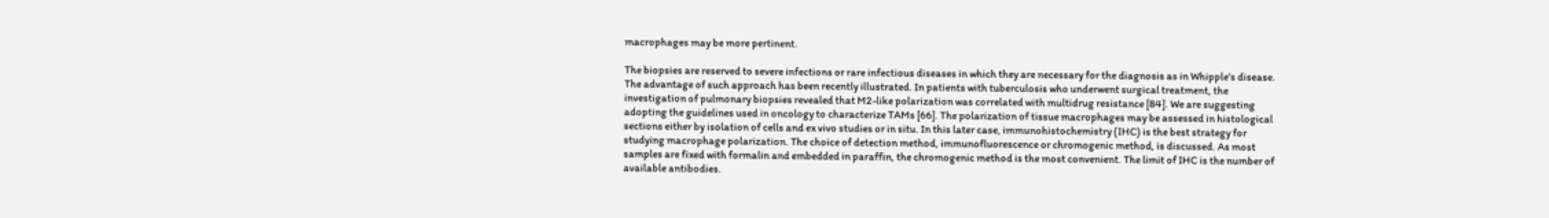macrophages may be more pertinent.

The biopsies are reserved to severe infections or rare infectious diseases in which they are necessary for the diagnosis as in Whipple’s disease. The advantage of such approach has been recently illustrated. In patients with tuberculosis who underwent surgical treatment, the investigation of pulmonary biopsies revealed that M2-like polarization was correlated with multidrug resistance [84]. We are suggesting adopting the guidelines used in oncology to characterize TAMs [66]. The polarization of tissue macrophages may be assessed in histological sections either by isolation of cells and ex vivo studies or in situ. In this later case, immunohistochemistry (IHC) is the best strategy for studying macrophage polarization. The choice of detection method, immunofluorescence or chromogenic method, is discussed. As most samples are fixed with formalin and embedded in paraffin, the chromogenic method is the most convenient. The limit of IHC is the number of available antibodies.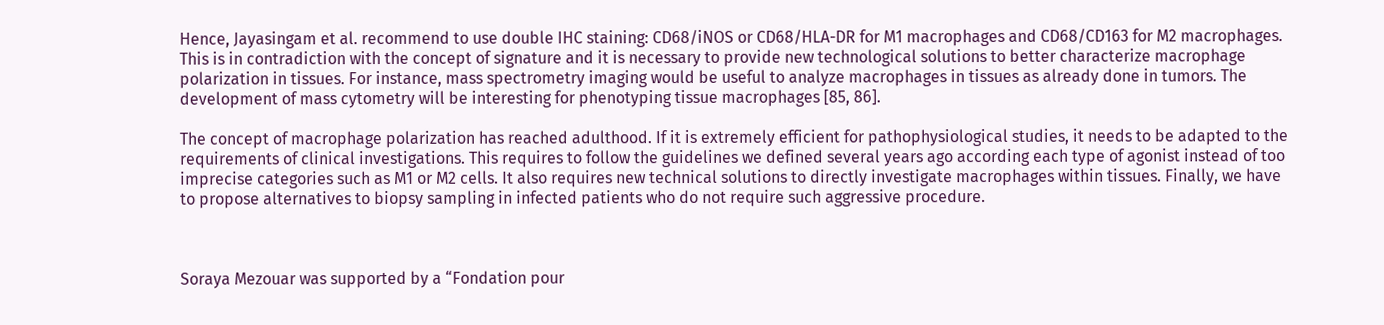Hence, Jayasingam et al. recommend to use double IHC staining: CD68/iNOS or CD68/HLA-DR for M1 macrophages and CD68/CD163 for M2 macrophages. This is in contradiction with the concept of signature and it is necessary to provide new technological solutions to better characterize macrophage polarization in tissues. For instance, mass spectrometry imaging would be useful to analyze macrophages in tissues as already done in tumors. The development of mass cytometry will be interesting for phenotyping tissue macrophages [85, 86].

The concept of macrophage polarization has reached adulthood. If it is extremely efficient for pathophysiological studies, it needs to be adapted to the requirements of clinical investigations. This requires to follow the guidelines we defined several years ago according each type of agonist instead of too imprecise categories such as M1 or M2 cells. It also requires new technical solutions to directly investigate macrophages within tissues. Finally, we have to propose alternatives to biopsy sampling in infected patients who do not require such aggressive procedure.



Soraya Mezouar was supported by a “Fondation pour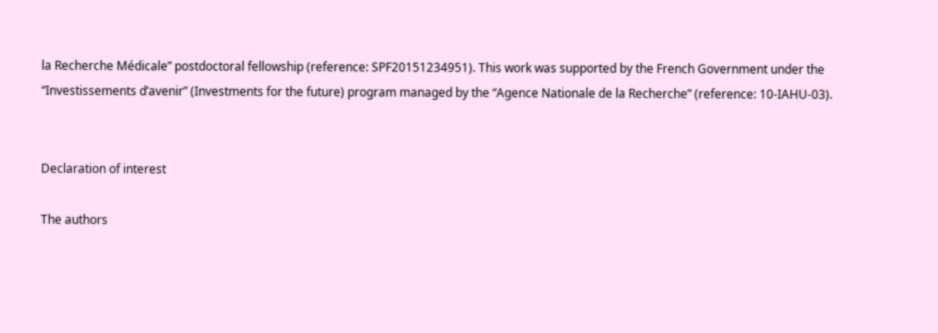la Recherche Médicale” postdoctoral fellowship (reference: SPF20151234951). This work was supported by the French Government under the “Investissements d’avenir” (Investments for the future) program managed by the “Agence Nationale de la Recherche” (reference: 10-IAHU-03).


Declaration of interest

The authors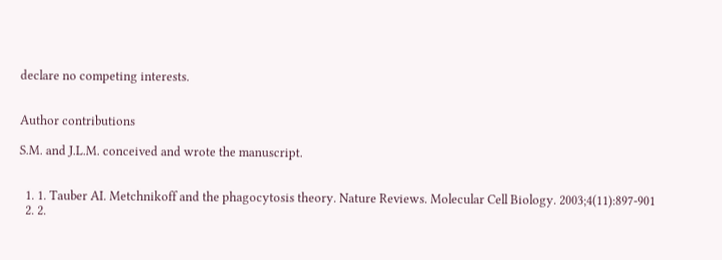declare no competing interests.


Author contributions

S.M. and J.L.M. conceived and wrote the manuscript.


  1. 1. Tauber AI. Metchnikoff and the phagocytosis theory. Nature Reviews. Molecular Cell Biology. 2003;4(11):897-901
  2. 2.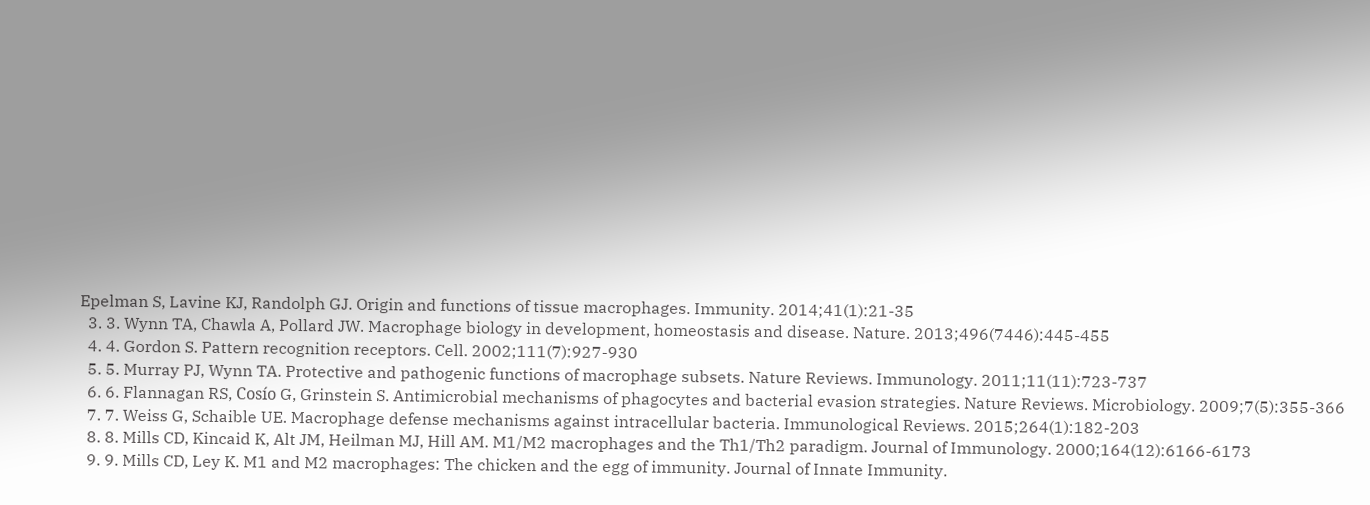Epelman S, Lavine KJ, Randolph GJ. Origin and functions of tissue macrophages. Immunity. 2014;41(1):21-35
  3. 3. Wynn TA, Chawla A, Pollard JW. Macrophage biology in development, homeostasis and disease. Nature. 2013;496(7446):445-455
  4. 4. Gordon S. Pattern recognition receptors. Cell. 2002;111(7):927-930
  5. 5. Murray PJ, Wynn TA. Protective and pathogenic functions of macrophage subsets. Nature Reviews. Immunology. 2011;11(11):723-737
  6. 6. Flannagan RS, Cosío G, Grinstein S. Antimicrobial mechanisms of phagocytes and bacterial evasion strategies. Nature Reviews. Microbiology. 2009;7(5):355-366
  7. 7. Weiss G, Schaible UE. Macrophage defense mechanisms against intracellular bacteria. Immunological Reviews. 2015;264(1):182-203
  8. 8. Mills CD, Kincaid K, Alt JM, Heilman MJ, Hill AM. M1/M2 macrophages and the Th1/Th2 paradigm. Journal of Immunology. 2000;164(12):6166-6173
  9. 9. Mills CD, Ley K. M1 and M2 macrophages: The chicken and the egg of immunity. Journal of Innate Immunity.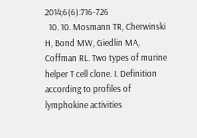2014;6(6):716-726
  10. 10. Mosmann TR, Cherwinski H, Bond MW, Giedlin MA, Coffman RL. Two types of murine helper T cell clone. I. Definition according to profiles of lymphokine activities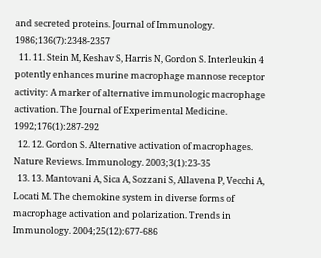and secreted proteins. Journal of Immunology. 1986;136(7):2348-2357
  11. 11. Stein M, Keshav S, Harris N, Gordon S. Interleukin 4 potently enhances murine macrophage mannose receptor activity: A marker of alternative immunologic macrophage activation. The Journal of Experimental Medicine. 1992;176(1):287-292
  12. 12. Gordon S. Alternative activation of macrophages. Nature Reviews. Immunology. 2003;3(1):23-35
  13. 13. Mantovani A, Sica A, Sozzani S, Allavena P, Vecchi A, Locati M. The chemokine system in diverse forms of macrophage activation and polarization. Trends in Immunology. 2004;25(12):677-686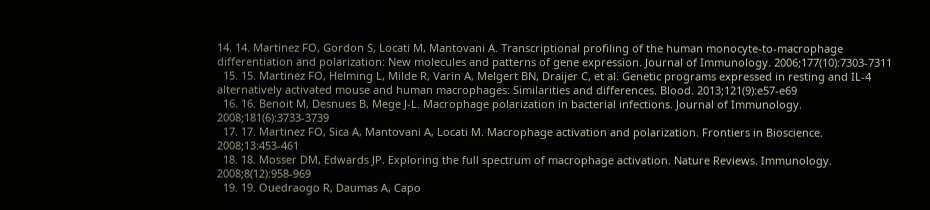14. 14. Martinez FO, Gordon S, Locati M, Mantovani A. Transcriptional profiling of the human monocyte-to-macrophage differentiation and polarization: New molecules and patterns of gene expression. Journal of Immunology. 2006;177(10):7303-7311
  15. 15. Martinez FO, Helming L, Milde R, Varin A, Melgert BN, Draijer C, et al. Genetic programs expressed in resting and IL-4 alternatively activated mouse and human macrophages: Similarities and differences. Blood. 2013;121(9):e57-e69
  16. 16. Benoit M, Desnues B, Mege J-L. Macrophage polarization in bacterial infections. Journal of Immunology. 2008;181(6):3733-3739
  17. 17. Martinez FO, Sica A, Mantovani A, Locati M. Macrophage activation and polarization. Frontiers in Bioscience. 2008;13:453-461
  18. 18. Mosser DM, Edwards JP. Exploring the full spectrum of macrophage activation. Nature Reviews. Immunology. 2008;8(12):958-969
  19. 19. Ouedraogo R, Daumas A, Capo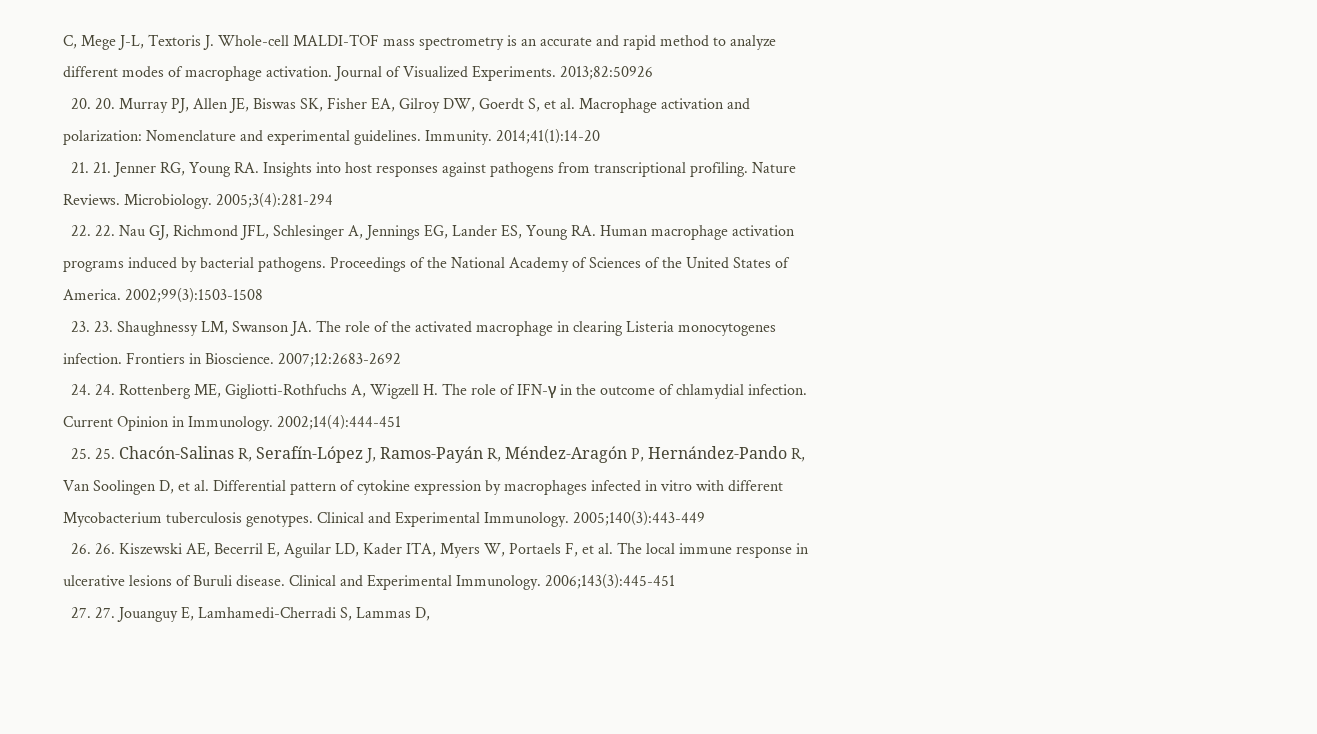C, Mege J-L, Textoris J. Whole-cell MALDI-TOF mass spectrometry is an accurate and rapid method to analyze different modes of macrophage activation. Journal of Visualized Experiments. 2013;82:50926
  20. 20. Murray PJ, Allen JE, Biswas SK, Fisher EA, Gilroy DW, Goerdt S, et al. Macrophage activation and polarization: Nomenclature and experimental guidelines. Immunity. 2014;41(1):14-20
  21. 21. Jenner RG, Young RA. Insights into host responses against pathogens from transcriptional profiling. Nature Reviews. Microbiology. 2005;3(4):281-294
  22. 22. Nau GJ, Richmond JFL, Schlesinger A, Jennings EG, Lander ES, Young RA. Human macrophage activation programs induced by bacterial pathogens. Proceedings of the National Academy of Sciences of the United States of America. 2002;99(3):1503-1508
  23. 23. Shaughnessy LM, Swanson JA. The role of the activated macrophage in clearing Listeria monocytogenes infection. Frontiers in Bioscience. 2007;12:2683-2692
  24. 24. Rottenberg ME, Gigliotti-Rothfuchs A, Wigzell H. The role of IFN-γ in the outcome of chlamydial infection. Current Opinion in Immunology. 2002;14(4):444-451
  25. 25. Chacón-Salinas R, Serafín-López J, Ramos-Payán R, Méndez-Aragón P, Hernández-Pando R, Van Soolingen D, et al. Differential pattern of cytokine expression by macrophages infected in vitro with different Mycobacterium tuberculosis genotypes. Clinical and Experimental Immunology. 2005;140(3):443-449
  26. 26. Kiszewski AE, Becerril E, Aguilar LD, Kader ITA, Myers W, Portaels F, et al. The local immune response in ulcerative lesions of Buruli disease. Clinical and Experimental Immunology. 2006;143(3):445-451
  27. 27. Jouanguy E, Lamhamedi-Cherradi S, Lammas D,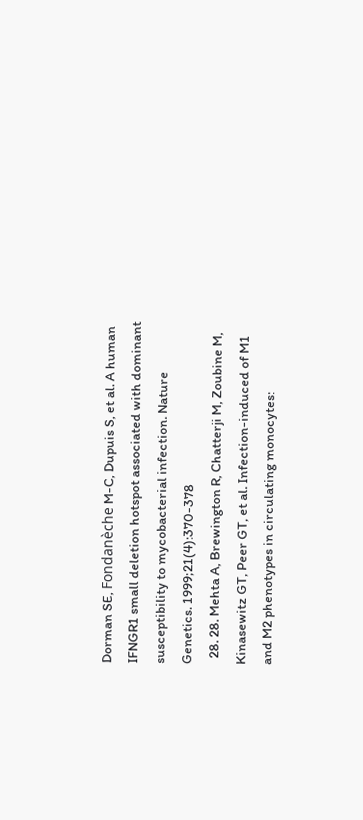Dorman SE, Fondanèche M-C, Dupuis S, et al. A human IFNGR1 small deletion hotspot associated with dominant susceptibility to mycobacterial infection. Nature Genetics. 1999;21(4):370-378
  28. 28. Mehta A, Brewington R, Chatterji M, Zoubine M, Kinasewitz GT, Peer GT, et al. Infection-induced of M1 and M2 phenotypes in circulating monocytes: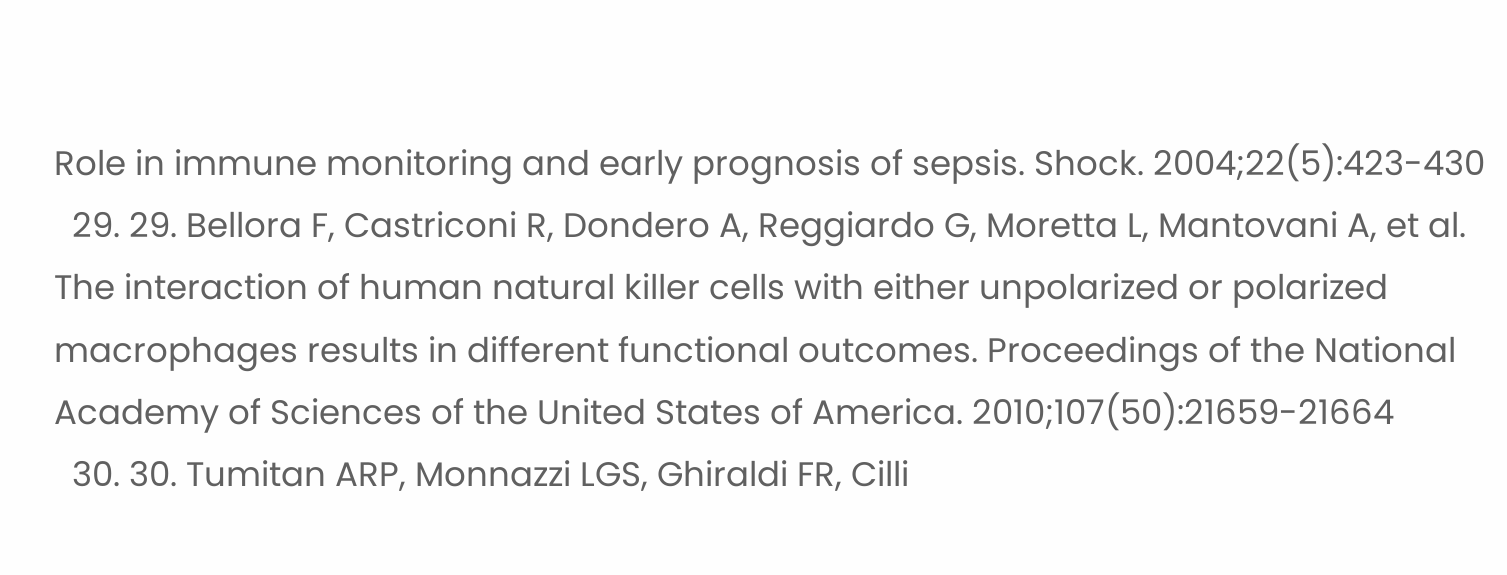Role in immune monitoring and early prognosis of sepsis. Shock. 2004;22(5):423-430
  29. 29. Bellora F, Castriconi R, Dondero A, Reggiardo G, Moretta L, Mantovani A, et al. The interaction of human natural killer cells with either unpolarized or polarized macrophages results in different functional outcomes. Proceedings of the National Academy of Sciences of the United States of America. 2010;107(50):21659-21664
  30. 30. Tumitan ARP, Monnazzi LGS, Ghiraldi FR, Cilli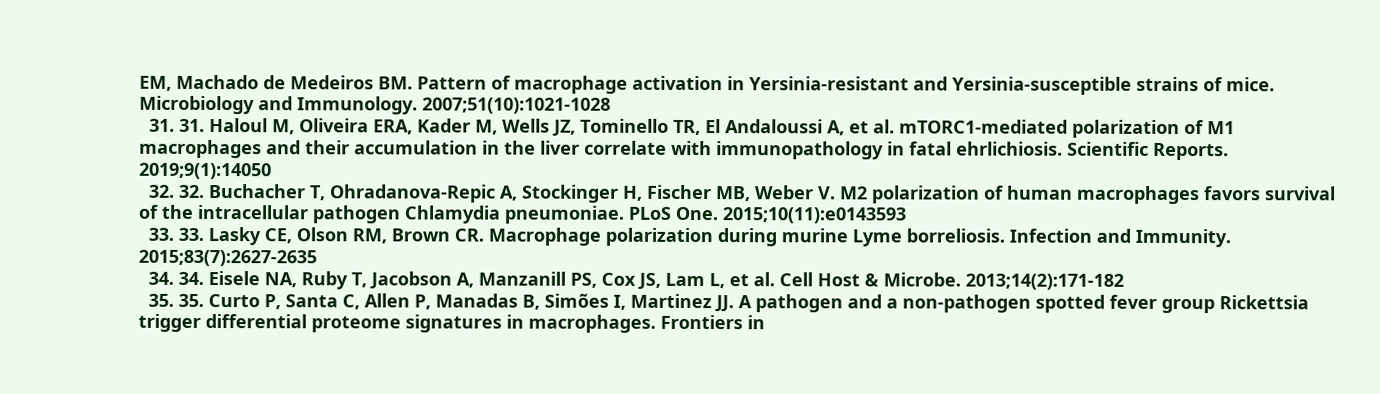EM, Machado de Medeiros BM. Pattern of macrophage activation in Yersinia-resistant and Yersinia-susceptible strains of mice. Microbiology and Immunology. 2007;51(10):1021-1028
  31. 31. Haloul M, Oliveira ERA, Kader M, Wells JZ, Tominello TR, El Andaloussi A, et al. mTORC1-mediated polarization of M1 macrophages and their accumulation in the liver correlate with immunopathology in fatal ehrlichiosis. Scientific Reports. 2019;9(1):14050
  32. 32. Buchacher T, Ohradanova-Repic A, Stockinger H, Fischer MB, Weber V. M2 polarization of human macrophages favors survival of the intracellular pathogen Chlamydia pneumoniae. PLoS One. 2015;10(11):e0143593
  33. 33. Lasky CE, Olson RM, Brown CR. Macrophage polarization during murine Lyme borreliosis. Infection and Immunity. 2015;83(7):2627-2635
  34. 34. Eisele NA, Ruby T, Jacobson A, Manzanill PS, Cox JS, Lam L, et al. Cell Host & Microbe. 2013;14(2):171-182
  35. 35. Curto P, Santa C, Allen P, Manadas B, Simões I, Martinez JJ. A pathogen and a non-pathogen spotted fever group Rickettsia trigger differential proteome signatures in macrophages. Frontiers in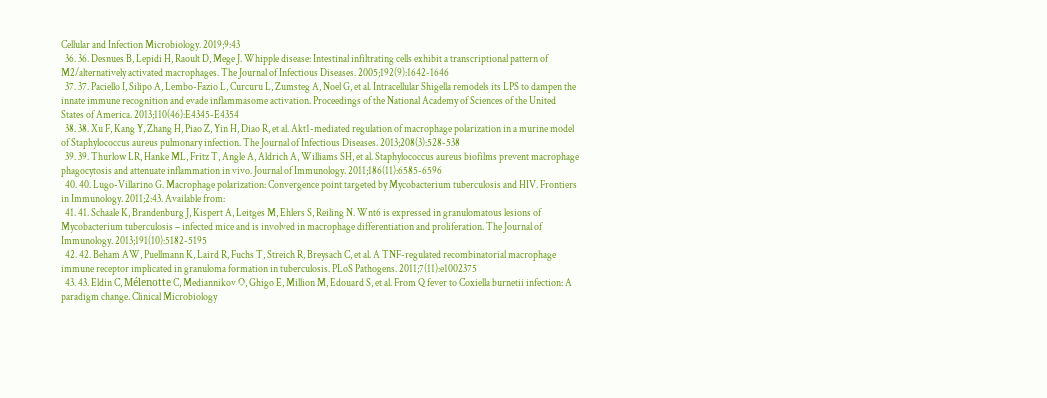Cellular and Infection Microbiology. 2019;9:43
  36. 36. Desnues B, Lepidi H, Raoult D, Mege J. Whipple disease: Intestinal infiltrating cells exhibit a transcriptional pattern of M2/alternatively activated macrophages. The Journal of Infectious Diseases. 2005;192(9):1642-1646
  37. 37. Paciello I, Silipo A, Lembo-Fazio L, Curcuru L, Zumsteg A, Noel G, et al. Intracellular Shigella remodels its LPS to dampen the innate immune recognition and evade inflammasome activation. Proceedings of the National Academy of Sciences of the United States of America. 2013;110(46):E4345-E4354
  38. 38. Xu F, Kang Y, Zhang H, Piao Z, Yin H, Diao R, et al. Akt1-mediated regulation of macrophage polarization in a murine model of Staphylococcus aureus pulmonary infection. The Journal of Infectious Diseases. 2013;208(3):528-538
  39. 39. Thurlow LR, Hanke ML, Fritz T, Angle A, Aldrich A, Williams SH, et al. Staphylococcus aureus biofilms prevent macrophage phagocytosis and attenuate inflammation in vivo. Journal of Immunology. 2011;186(11):6585-6596
  40. 40. Lugo-Villarino G. Macrophage polarization: Convergence point targeted by Mycobacterium tuberculosis and HIV. Frontiers in Immunology. 2011;2:43. Available from:
  41. 41. Schaale K, Brandenburg J, Kispert A, Leitges M, Ehlers S, Reiling N. Wnt6 is expressed in granulomatous lesions of Mycobacterium tuberculosis – infected mice and is involved in macrophage differentiation and proliferation. The Journal of Immunology. 2013;191(10):5182-5195
  42. 42. Beham AW, Puellmann K, Laird R, Fuchs T, Streich R, Breysach C, et al. A TNF-regulated recombinatorial macrophage immune receptor implicated in granuloma formation in tuberculosis. PLoS Pathogens. 2011;7(11):e1002375
  43. 43. Eldin C, Mélenotte C, Mediannikov O, Ghigo E, Million M, Edouard S, et al. From Q fever to Coxiella burnetii infection: A paradigm change. Clinical Microbiology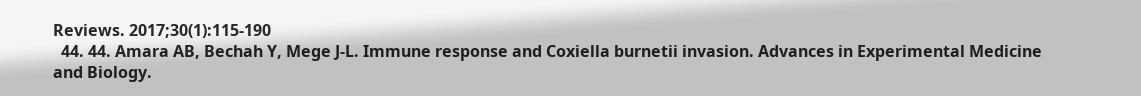Reviews. 2017;30(1):115-190
  44. 44. Amara AB, Bechah Y, Mege J-L. Immune response and Coxiella burnetii invasion. Advances in Experimental Medicine and Biology.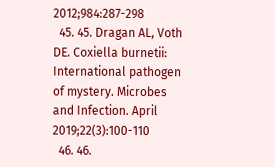2012;984:287-298
  45. 45. Dragan AL, Voth DE. Coxiella burnetii: International pathogen of mystery. Microbes and Infection. April 2019;22(3):100-110
  46. 46.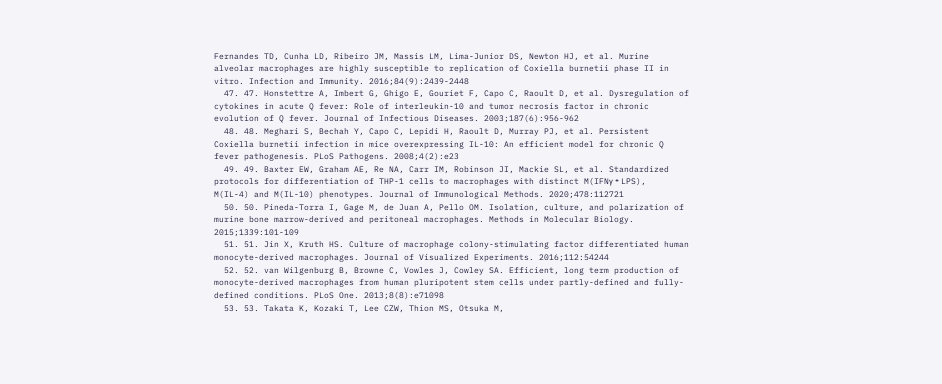Fernandes TD, Cunha LD, Ribeiro JM, Massis LM, Lima-Junior DS, Newton HJ, et al. Murine alveolar macrophages are highly susceptible to replication of Coxiella burnetii phase II in vitro. Infection and Immunity. 2016;84(9):2439-2448
  47. 47. Honstettre A, Imbert G, Ghigo E, Gouriet F, Capo C, Raoult D, et al. Dysregulation of cytokines in acute Q fever: Role of interleukin-10 and tumor necrosis factor in chronic evolution of Q fever. Journal of Infectious Diseases. 2003;187(6):956-962
  48. 48. Meghari S, Bechah Y, Capo C, Lepidi H, Raoult D, Murray PJ, et al. Persistent Coxiella burnetii infection in mice overexpressing IL-10: An efficient model for chronic Q fever pathogenesis. PLoS Pathogens. 2008;4(2):e23
  49. 49. Baxter EW, Graham AE, Re NA, Carr IM, Robinson JI, Mackie SL, et al. Standardized protocols for differentiation of THP-1 cells to macrophages with distinct M(IFNγ + LPS), M(IL-4) and M(IL-10) phenotypes. Journal of Immunological Methods. 2020;478:112721
  50. 50. Pineda-Torra I, Gage M, de Juan A, Pello OM. Isolation, culture, and polarization of murine bone marrow-derived and peritoneal macrophages. Methods in Molecular Biology. 2015;1339:101-109
  51. 51. Jin X, Kruth HS. Culture of macrophage colony-stimulating factor differentiated human monocyte-derived macrophages. Journal of Visualized Experiments. 2016;112:54244
  52. 52. van Wilgenburg B, Browne C, Vowles J, Cowley SA. Efficient, long term production of monocyte-derived macrophages from human pluripotent stem cells under partly-defined and fully-defined conditions. PLoS One. 2013;8(8):e71098
  53. 53. Takata K, Kozaki T, Lee CZW, Thion MS, Otsuka M,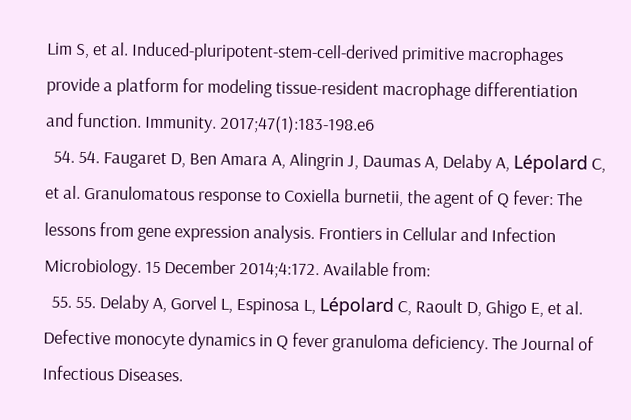Lim S, et al. Induced-pluripotent-stem-cell-derived primitive macrophages provide a platform for modeling tissue-resident macrophage differentiation and function. Immunity. 2017;47(1):183-198.e6
  54. 54. Faugaret D, Ben Amara A, Alingrin J, Daumas A, Delaby A, Lépolard C, et al. Granulomatous response to Coxiella burnetii, the agent of Q fever: The lessons from gene expression analysis. Frontiers in Cellular and Infection Microbiology. 15 December 2014;4:172. Available from:
  55. 55. Delaby A, Gorvel L, Espinosa L, Lépolard C, Raoult D, Ghigo E, et al. Defective monocyte dynamics in Q fever granuloma deficiency. The Journal of Infectious Diseases.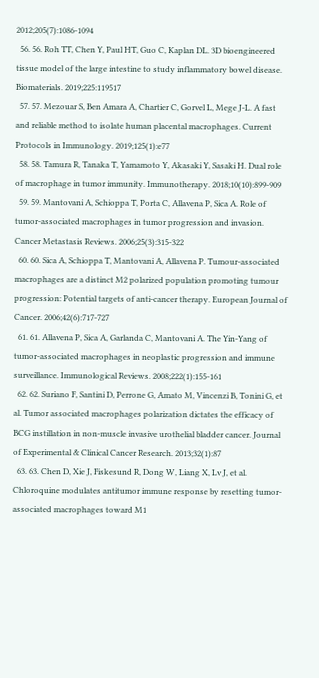2012;205(7):1086-1094
  56. 56. Roh TT, Chen Y, Paul HT, Guo C, Kaplan DL. 3D bioengineered tissue model of the large intestine to study inflammatory bowel disease. Biomaterials. 2019;225:119517
  57. 57. Mezouar S, Ben Amara A, Chartier C, Gorvel L, Mege J-L. A fast and reliable method to isolate human placental macrophages. Current Protocols in Immunology. 2019;125(1):e77
  58. 58. Tamura R, Tanaka T, Yamamoto Y, Akasaki Y, Sasaki H. Dual role of macrophage in tumor immunity. Immunotherapy. 2018;10(10):899-909
  59. 59. Mantovani A, Schioppa T, Porta C, Allavena P, Sica A. Role of tumor-associated macrophages in tumor progression and invasion. Cancer Metastasis Reviews. 2006;25(3):315-322
  60. 60. Sica A, Schioppa T, Mantovani A, Allavena P. Tumour-associated macrophages are a distinct M2 polarized population promoting tumour progression: Potential targets of anti-cancer therapy. European Journal of Cancer. 2006;42(6):717-727
  61. 61. Allavena P, Sica A, Garlanda C, Mantovani A. The Yin-Yang of tumor-associated macrophages in neoplastic progression and immune surveillance. Immunological Reviews. 2008;222(1):155-161
  62. 62. Suriano F, Santini D, Perrone G, Amato M, Vincenzi B, Tonini G, et al. Tumor associated macrophages polarization dictates the efficacy of BCG instillation in non-muscle invasive urothelial bladder cancer. Journal of Experimental & Clinical Cancer Research. 2013;32(1):87
  63. 63. Chen D, Xie J, Fiskesund R, Dong W, Liang X, Lv J, et al. Chloroquine modulates antitumor immune response by resetting tumor-associated macrophages toward M1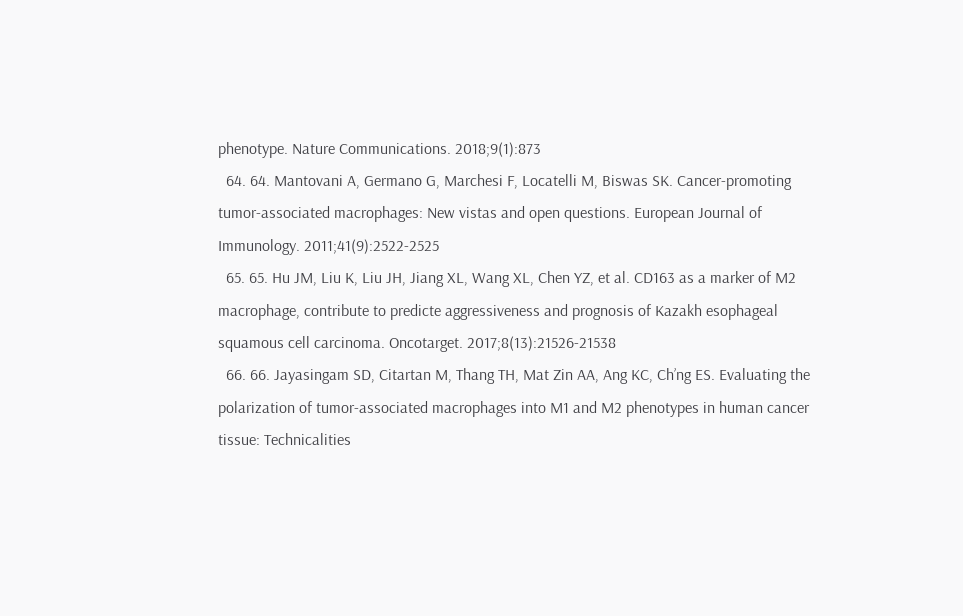phenotype. Nature Communications. 2018;9(1):873
  64. 64. Mantovani A, Germano G, Marchesi F, Locatelli M, Biswas SK. Cancer-promoting tumor-associated macrophages: New vistas and open questions. European Journal of Immunology. 2011;41(9):2522-2525
  65. 65. Hu JM, Liu K, Liu JH, Jiang XL, Wang XL, Chen YZ, et al. CD163 as a marker of M2 macrophage, contribute to predicte aggressiveness and prognosis of Kazakh esophageal squamous cell carcinoma. Oncotarget. 2017;8(13):21526-21538
  66. 66. Jayasingam SD, Citartan M, Thang TH, Mat Zin AA, Ang KC, Ch’ng ES. Evaluating the polarization of tumor-associated macrophages into M1 and M2 phenotypes in human cancer tissue: Technicalities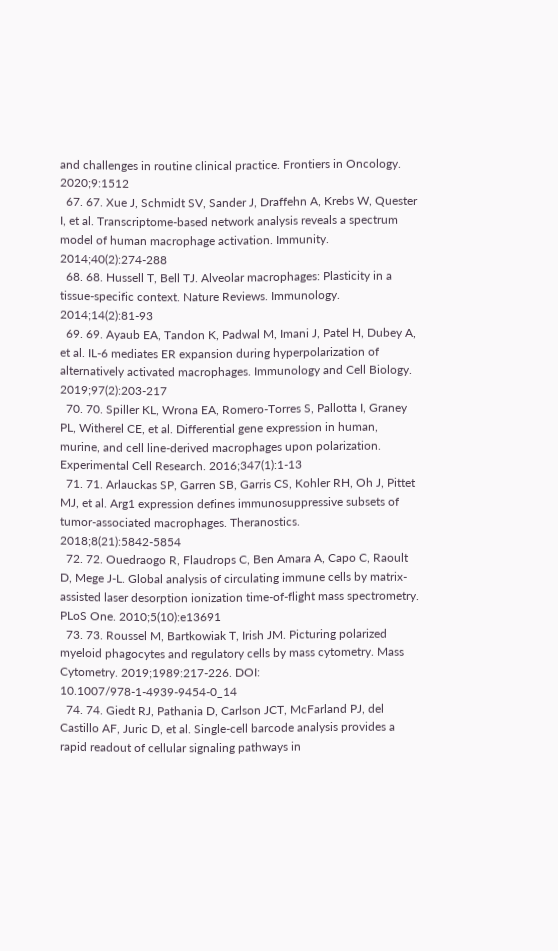and challenges in routine clinical practice. Frontiers in Oncology. 2020;9:1512
  67. 67. Xue J, Schmidt SV, Sander J, Draffehn A, Krebs W, Quester I, et al. Transcriptome-based network analysis reveals a spectrum model of human macrophage activation. Immunity. 2014;40(2):274-288
  68. 68. Hussell T, Bell TJ. Alveolar macrophages: Plasticity in a tissue-specific context. Nature Reviews. Immunology. 2014;14(2):81-93
  69. 69. Ayaub EA, Tandon K, Padwal M, Imani J, Patel H, Dubey A, et al. IL-6 mediates ER expansion during hyperpolarization of alternatively activated macrophages. Immunology and Cell Biology. 2019;97(2):203-217
  70. 70. Spiller KL, Wrona EA, Romero-Torres S, Pallotta I, Graney PL, Witherel CE, et al. Differential gene expression in human, murine, and cell line-derived macrophages upon polarization. Experimental Cell Research. 2016;347(1):1-13
  71. 71. Arlauckas SP, Garren SB, Garris CS, Kohler RH, Oh J, Pittet MJ, et al. Arg1 expression defines immunosuppressive subsets of tumor-associated macrophages. Theranostics. 2018;8(21):5842-5854
  72. 72. Ouedraogo R, Flaudrops C, Ben Amara A, Capo C, Raoult D, Mege J-L. Global analysis of circulating immune cells by matrix-assisted laser desorption ionization time-of-flight mass spectrometry. PLoS One. 2010;5(10):e13691
  73. 73. Roussel M, Bartkowiak T, Irish JM. Picturing polarized myeloid phagocytes and regulatory cells by mass cytometry. Mass Cytometry. 2019;1989:217-226. DOI: 10.1007/978-1-4939-9454-0_14
  74. 74. Giedt RJ, Pathania D, Carlson JCT, McFarland PJ, del Castillo AF, Juric D, et al. Single-cell barcode analysis provides a rapid readout of cellular signaling pathways in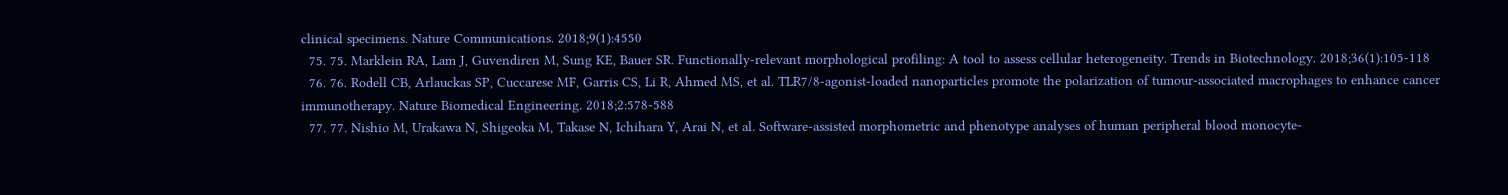clinical specimens. Nature Communications. 2018;9(1):4550
  75. 75. Marklein RA, Lam J, Guvendiren M, Sung KE, Bauer SR. Functionally-relevant morphological profiling: A tool to assess cellular heterogeneity. Trends in Biotechnology. 2018;36(1):105-118
  76. 76. Rodell CB, Arlauckas SP, Cuccarese MF, Garris CS, Li R, Ahmed MS, et al. TLR7/8-agonist-loaded nanoparticles promote the polarization of tumour-associated macrophages to enhance cancer immunotherapy. Nature Biomedical Engineering. 2018;2:578-588
  77. 77. Nishio M, Urakawa N, Shigeoka M, Takase N, Ichihara Y, Arai N, et al. Software-assisted morphometric and phenotype analyses of human peripheral blood monocyte-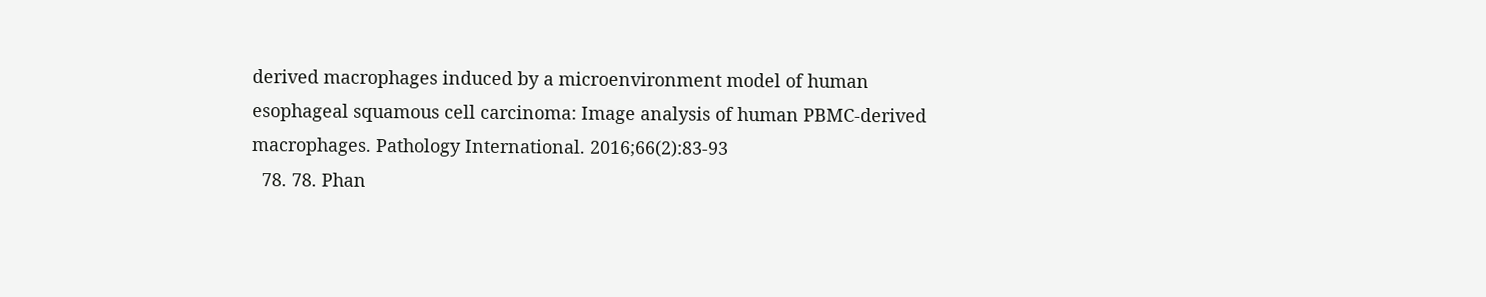derived macrophages induced by a microenvironment model of human esophageal squamous cell carcinoma: Image analysis of human PBMC-derived macrophages. Pathology International. 2016;66(2):83-93
  78. 78. Phan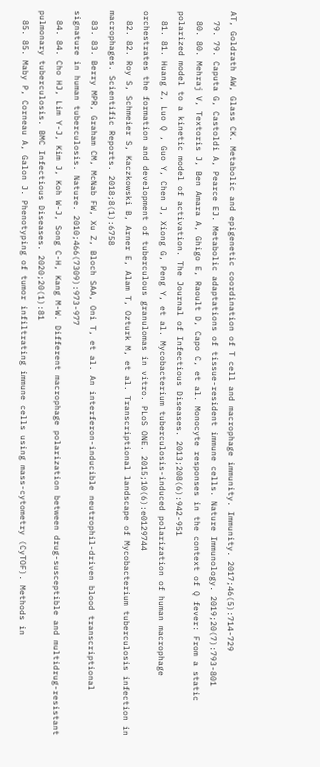AT, Goldrath AW, Glass CK. Metabolic and epigenetic coordination of T cell and macrophage immunity. Immunity. 2017;46(5):714-729
  79. 79. Caputa G, Castoldi A, Pearce EJ. Metabolic adaptations of tissue-resident immune cells. Nature Immunology. 2019;20(7):793-801
  80. 80. Mehraj V, Textoris J, Ben Amara A, Ghigo E, Raoult D, Capo C, et al. Monocyte responses in the context of Q fever: From a static polarized model to a kinetic model of activation. The Journal of Infectious Diseases. 2013;208(6):942-951
  81. 81. Huang Z, Luo Q , Guo Y, Chen J, Xiong G, Peng Y, et al. Mycobacterium tuberculosis-induced polarization of human macrophage orchestrates the formation and development of tuberculous granulomas in vitro. PLoS ONE. 2015;10(6):e0129744
  82. 82. Roy S, Schmeier S, Kaczkowski B, Arner E, Alam T, Ozturk M, et al. Transcriptional landscape of Mycobacterium tuberculosis infection in macrophages. Scientific Reports. 2018;8(1):6758
  83. 83. Berry MPR, Graham CM, McNab FW, Xu Z, Bloch SAA, Oni T, et al. An interferon-inducible neutrophil-driven blood transcriptional signature in human tuberculosis. Nature. 2010;466(7309):973-977
  84. 84. Cho HJ, Lim Y-J, Kim J, Koh W-J, Song C-H, Kang M-W. Different macrophage polarization between drug-susceptible and multidrug-resistant pulmonary tuberculosis. BMC Infectious Diseases. 2020;20(1):81
  85. 85. Maby P, Corneau A, Galon J. Phenotyping of tumor infiltrating immune cells using mass-cytometry (CyTOF). Methods in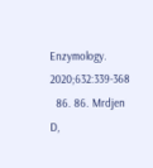Enzymology. 2020;632:339-368
  86. 86. Mrdjen D,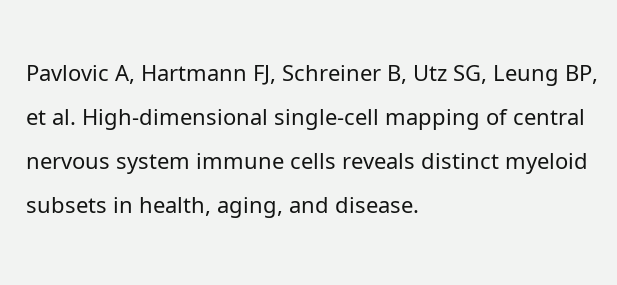Pavlovic A, Hartmann FJ, Schreiner B, Utz SG, Leung BP, et al. High-dimensional single-cell mapping of central nervous system immune cells reveals distinct myeloid subsets in health, aging, and disease.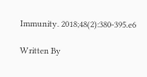Immunity. 2018;48(2):380-395.e6

Written By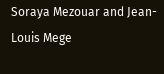Soraya Mezouar and Jean-Louis Mege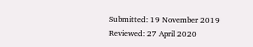Submitted: 19 November 2019 Reviewed: 27 April 2020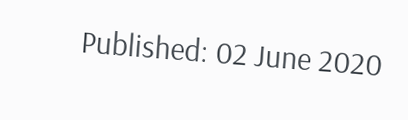Published: 02 June 2020